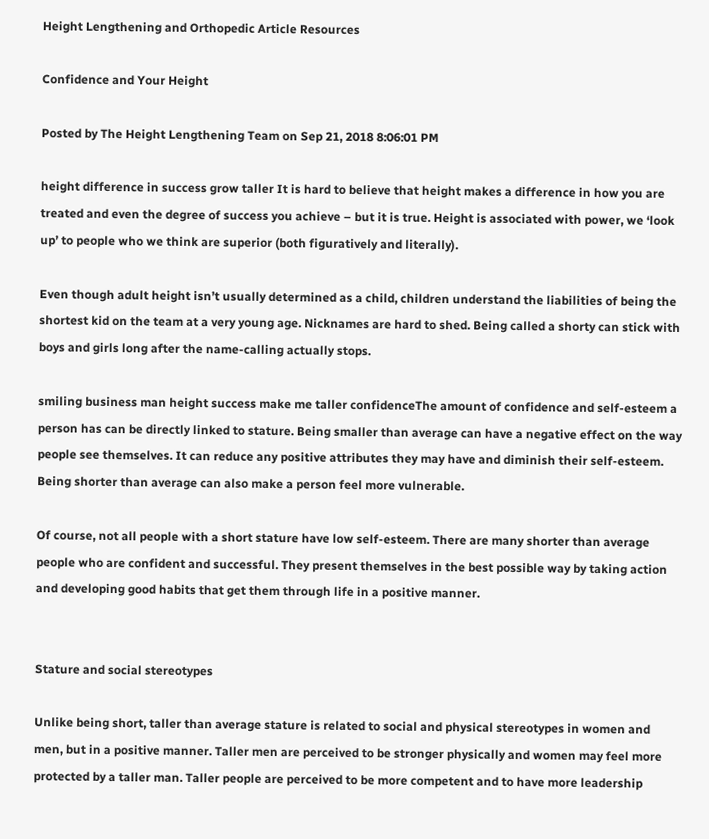Height Lengthening and Orthopedic Article Resources

Confidence and Your Height

Posted by The Height Lengthening Team on Sep 21, 2018 8:06:01 PM

height difference in success grow taller It is hard to believe that height makes a difference in how you are treated and even the degree of success you achieve – but it is true. Height is associated with power, we ‘look up’ to people who we think are superior (both figuratively and literally).

Even though adult height isn’t usually determined as a child, children understand the liabilities of being the shortest kid on the team at a very young age. Nicknames are hard to shed. Being called a shorty can stick with boys and girls long after the name-calling actually stops.

smiling business man height success make me taller confidenceThe amount of confidence and self-esteem a person has can be directly linked to stature. Being smaller than average can have a negative effect on the way people see themselves. It can reduce any positive attributes they may have and diminish their self-esteem. Being shorter than average can also make a person feel more vulnerable.

Of course, not all people with a short stature have low self-esteem. There are many shorter than average people who are confident and successful. They present themselves in the best possible way by taking action and developing good habits that get them through life in a positive manner.


Stature and social stereotypes

Unlike being short, taller than average stature is related to social and physical stereotypes in women and men, but in a positive manner. Taller men are perceived to be stronger physically and women may feel more protected by a taller man. Taller people are perceived to be more competent and to have more leadership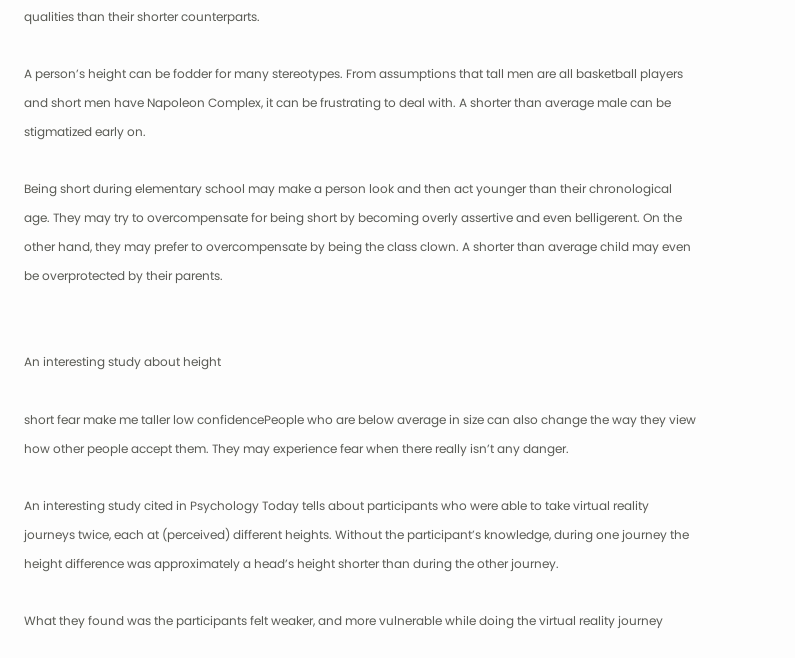qualities than their shorter counterparts.

A person’s height can be fodder for many stereotypes. From assumptions that tall men are all basketball players and short men have Napoleon Complex, it can be frustrating to deal with. A shorter than average male can be stigmatized early on.

Being short during elementary school may make a person look and then act younger than their chronological age. They may try to overcompensate for being short by becoming overly assertive and even belligerent. On the other hand, they may prefer to overcompensate by being the class clown. A shorter than average child may even be overprotected by their parents.


An interesting study about height

short fear make me taller low confidencePeople who are below average in size can also change the way they view how other people accept them. They may experience fear when there really isn’t any danger.

An interesting study cited in Psychology Today tells about participants who were able to take virtual reality journeys twice, each at (perceived) different heights. Without the participant’s knowledge, during one journey the height difference was approximately a head’s height shorter than during the other journey.

What they found was the participants felt weaker, and more vulnerable while doing the virtual reality journey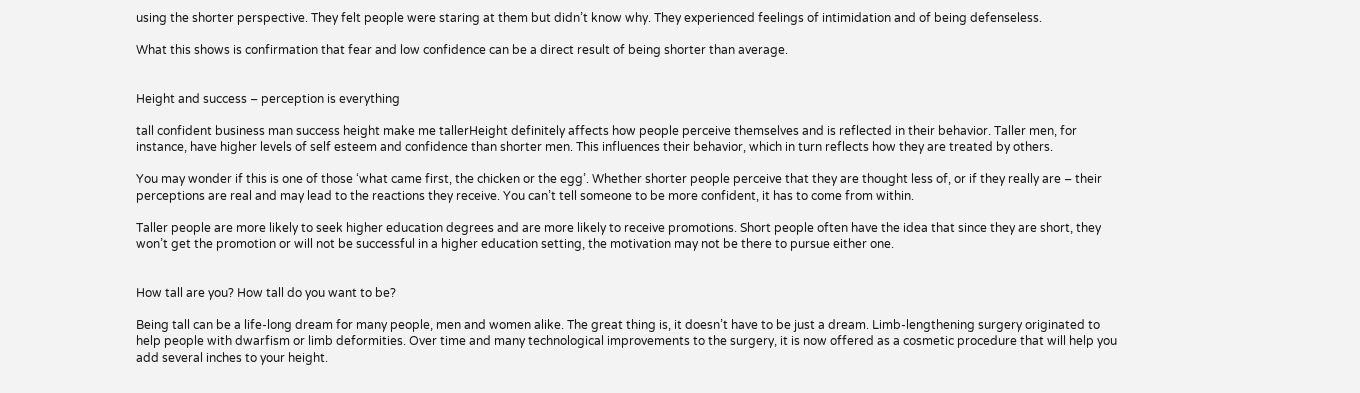using the shorter perspective. They felt people were staring at them but didn’t know why. They experienced feelings of intimidation and of being defenseless.

What this shows is confirmation that fear and low confidence can be a direct result of being shorter than average.


Height and success – perception is everything

tall confident business man success height make me tallerHeight definitely affects how people perceive themselves and is reflected in their behavior. Taller men, for instance, have higher levels of self esteem and confidence than shorter men. This influences their behavior, which in turn reflects how they are treated by others.

You may wonder if this is one of those ‘what came first, the chicken or the egg’. Whether shorter people perceive that they are thought less of, or if they really are – their perceptions are real and may lead to the reactions they receive. You can’t tell someone to be more confident, it has to come from within.

Taller people are more likely to seek higher education degrees and are more likely to receive promotions. Short people often have the idea that since they are short, they won’t get the promotion or will not be successful in a higher education setting, the motivation may not be there to pursue either one.


How tall are you? How tall do you want to be?

Being tall can be a life-long dream for many people, men and women alike. The great thing is, it doesn’t have to be just a dream. Limb-lengthening surgery originated to help people with dwarfism or limb deformities. Over time and many technological improvements to the surgery, it is now offered as a cosmetic procedure that will help you add several inches to your height.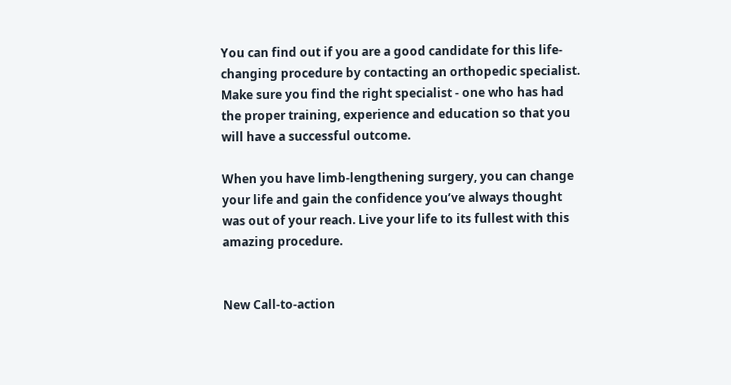You can find out if you are a good candidate for this life-changing procedure by contacting an orthopedic specialist. Make sure you find the right specialist - one who has had the proper training, experience and education so that you will have a successful outcome.

When you have limb-lengthening surgery, you can change your life and gain the confidence you’ve always thought was out of your reach. Live your life to its fullest with this amazing procedure.


New Call-to-action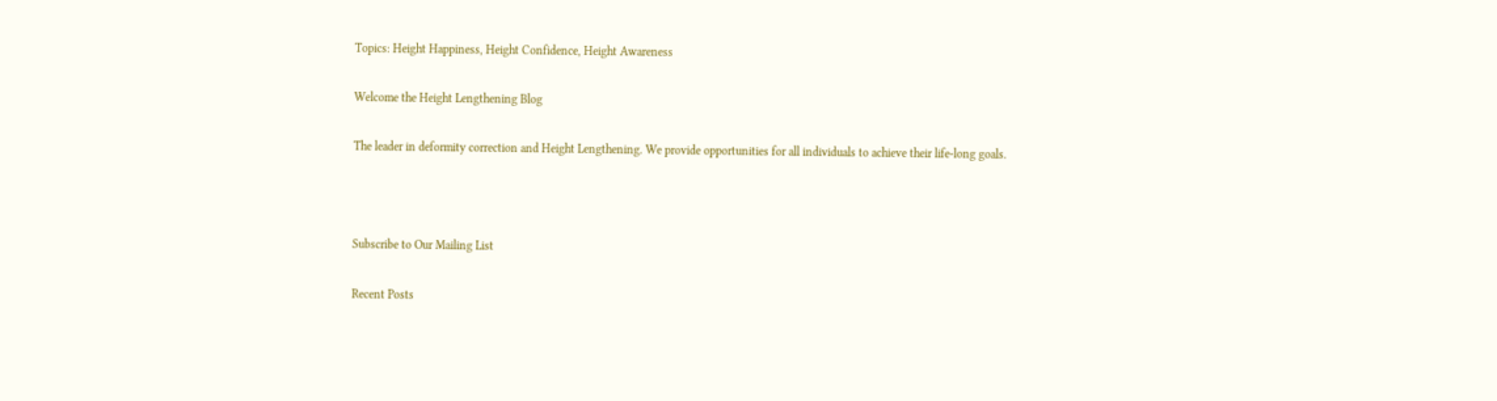Topics: Height Happiness, Height Confidence, Height Awareness

Welcome the Height Lengthening Blog

The leader in deformity correction and Height Lengthening. We provide opportunities for all individuals to achieve their life-long goals.



Subscribe to Our Mailing List

Recent Posts